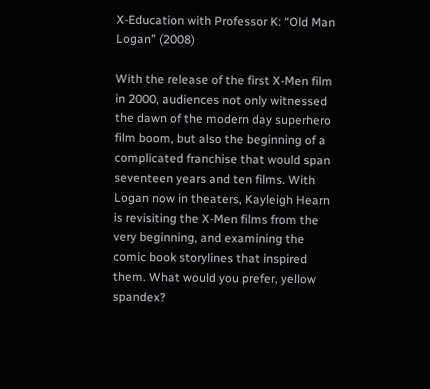X-Education with Professor K: “Old Man Logan” (2008)

With the release of the first X-Men film in 2000, audiences not only witnessed the dawn of the modern day superhero film boom, but also the beginning of a complicated franchise that would span seventeen years and ten films. With Logan now in theaters, Kayleigh Hearn is revisiting the X-Men films from the very beginning, and examining the comic book storylines that inspired them. What would you prefer, yellow spandex?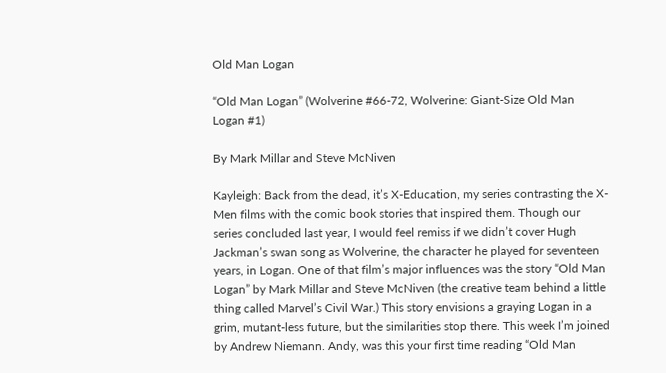Old Man Logan

“Old Man Logan” (Wolverine #66-72, Wolverine: Giant-Size Old Man Logan #1)

By Mark Millar and Steve McNiven

Kayleigh: Back from the dead, it’s X-Education, my series contrasting the X-Men films with the comic book stories that inspired them. Though our series concluded last year, I would feel remiss if we didn’t cover Hugh Jackman’s swan song as Wolverine, the character he played for seventeen years, in Logan. One of that film’s major influences was the story “Old Man Logan” by Mark Millar and Steve McNiven (the creative team behind a little thing called Marvel’s Civil War.) This story envisions a graying Logan in a grim, mutant-less future, but the similarities stop there. This week I’m joined by Andrew Niemann. Andy, was this your first time reading “Old Man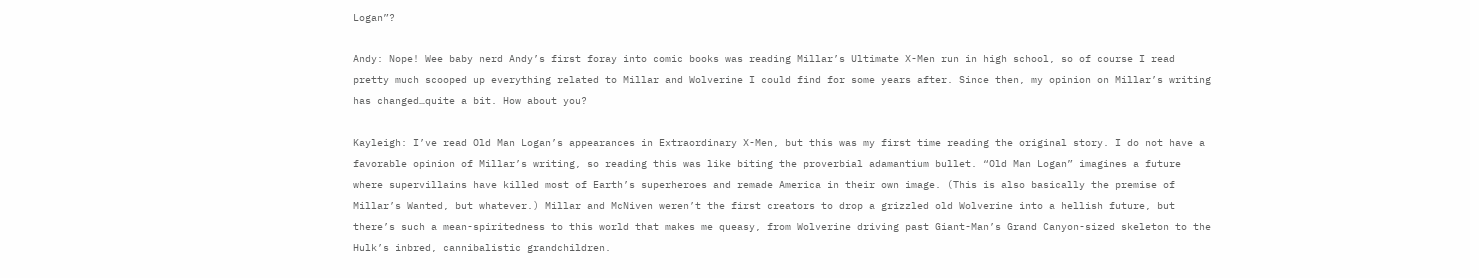Logan”?

Andy: Nope! Wee baby nerd Andy’s first foray into comic books was reading Millar’s Ultimate X-Men run in high school, so of course I read pretty much scooped up everything related to Millar and Wolverine I could find for some years after. Since then, my opinion on Millar’s writing has changed…quite a bit. How about you?

Kayleigh: I’ve read Old Man Logan’s appearances in Extraordinary X-Men, but this was my first time reading the original story. I do not have a favorable opinion of Millar’s writing, so reading this was like biting the proverbial adamantium bullet. “Old Man Logan” imagines a future where supervillains have killed most of Earth’s superheroes and remade America in their own image. (This is also basically the premise of Millar’s Wanted, but whatever.) Millar and McNiven weren’t the first creators to drop a grizzled old Wolverine into a hellish future, but there’s such a mean-spiritedness to this world that makes me queasy, from Wolverine driving past Giant-Man’s Grand Canyon-sized skeleton to the Hulk’s inbred, cannibalistic grandchildren.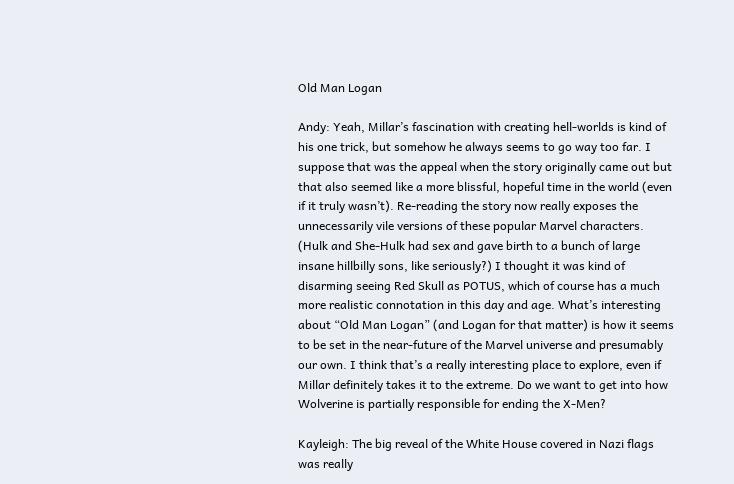Old Man Logan

Andy: Yeah, Millar’s fascination with creating hell-worlds is kind of his one trick, but somehow he always seems to go way too far. I suppose that was the appeal when the story originally came out but that also seemed like a more blissful, hopeful time in the world (even if it truly wasn’t). Re-reading the story now really exposes the unnecessarily vile versions of these popular Marvel characters. (Hulk and She-Hulk had sex and gave birth to a bunch of large insane hillbilly sons, like seriously?) I thought it was kind of disarming seeing Red Skull as POTUS, which of course has a much more realistic connotation in this day and age. What’s interesting about “Old Man Logan” (and Logan for that matter) is how it seems to be set in the near-future of the Marvel universe and presumably our own. I think that’s a really interesting place to explore, even if Millar definitely takes it to the extreme. Do we want to get into how Wolverine is partially responsible for ending the X-Men?

Kayleigh: The big reveal of the White House covered in Nazi flags was really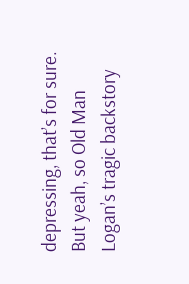depressing, that’s for sure. But yeah, so Old Man Logan’s tragic backstory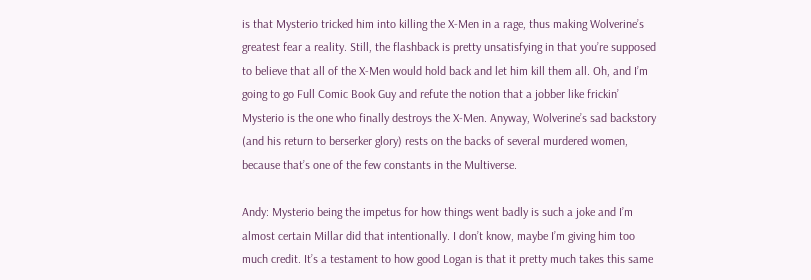is that Mysterio tricked him into killing the X-Men in a rage, thus making Wolverine’s greatest fear a reality. Still, the flashback is pretty unsatisfying in that you’re supposed to believe that all of the X-Men would hold back and let him kill them all. Oh, and I’m going to go Full Comic Book Guy and refute the notion that a jobber like frickin’ Mysterio is the one who finally destroys the X-Men. Anyway, Wolverine’s sad backstory (and his return to berserker glory) rests on the backs of several murdered women, because that’s one of the few constants in the Multiverse.

Andy: Mysterio being the impetus for how things went badly is such a joke and I’m almost certain Millar did that intentionally. I don’t know, maybe I’m giving him too much credit. It’s a testament to how good Logan is that it pretty much takes this same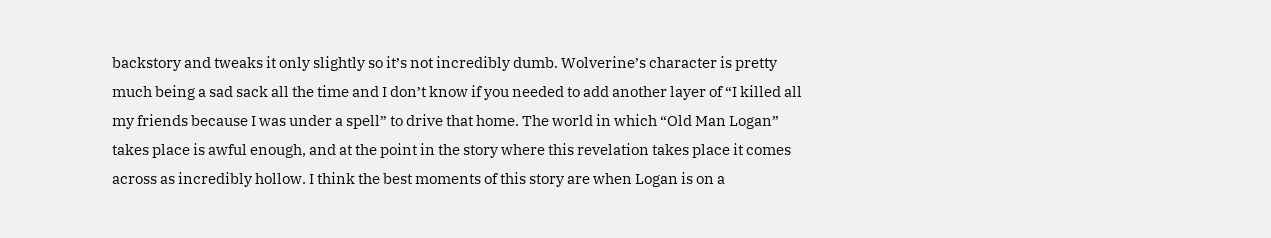backstory and tweaks it only slightly so it’s not incredibly dumb. Wolverine’s character is pretty much being a sad sack all the time and I don’t know if you needed to add another layer of “I killed all my friends because I was under a spell” to drive that home. The world in which “Old Man Logan” takes place is awful enough, and at the point in the story where this revelation takes place it comes across as incredibly hollow. I think the best moments of this story are when Logan is on a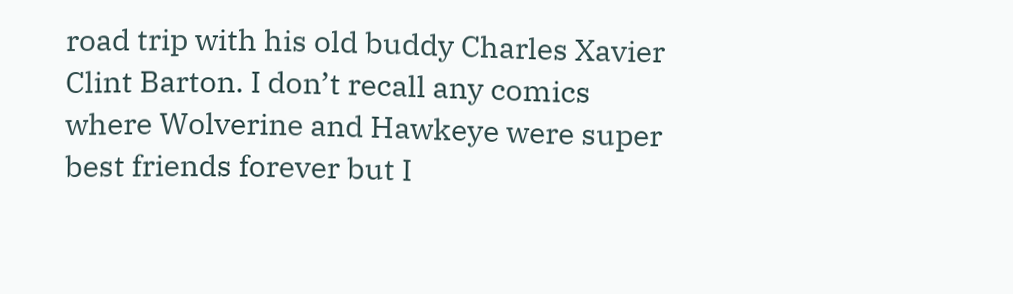road trip with his old buddy Charles Xavier Clint Barton. I don’t recall any comics where Wolverine and Hawkeye were super best friends forever but I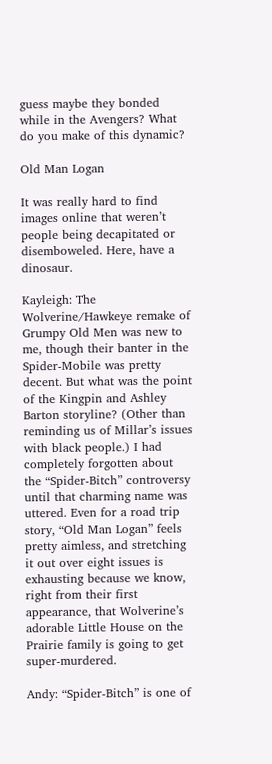guess maybe they bonded while in the Avengers? What do you make of this dynamic?

Old Man Logan

It was really hard to find images online that weren’t people being decapitated or disemboweled. Here, have a dinosaur.

Kayleigh: The Wolverine/Hawkeye remake of Grumpy Old Men was new to me, though their banter in the Spider-Mobile was pretty decent. But what was the point of the Kingpin and Ashley Barton storyline? (Other than reminding us of Millar’s issues with black people.) I had completely forgotten about the “Spider-Bitch” controversy until that charming name was uttered. Even for a road trip story, “Old Man Logan” feels pretty aimless, and stretching it out over eight issues is exhausting because we know, right from their first appearance, that Wolverine’s adorable Little House on the Prairie family is going to get super-murdered.

Andy: “Spider-Bitch” is one of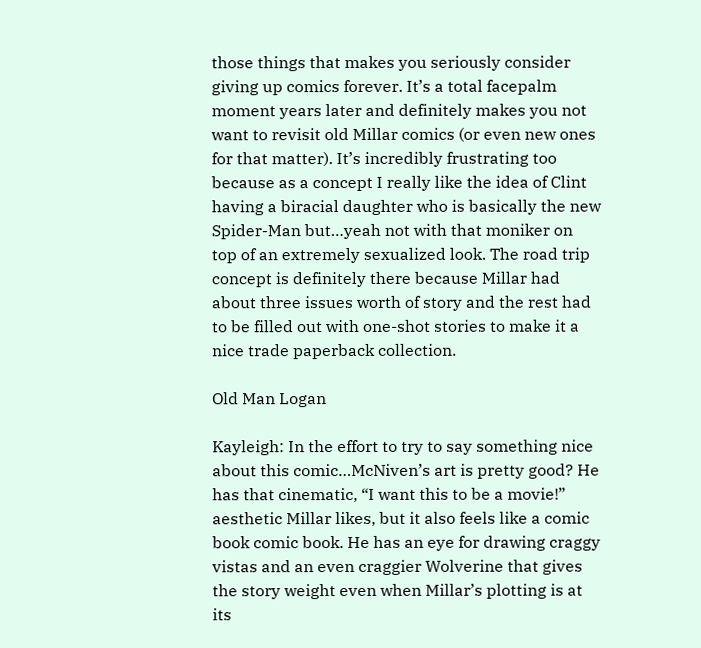those things that makes you seriously consider giving up comics forever. It’s a total facepalm moment years later and definitely makes you not want to revisit old Millar comics (or even new ones for that matter). It’s incredibly frustrating too because as a concept I really like the idea of Clint having a biracial daughter who is basically the new Spider-Man but…yeah not with that moniker on top of an extremely sexualized look. The road trip concept is definitely there because Millar had about three issues worth of story and the rest had to be filled out with one-shot stories to make it a nice trade paperback collection.

Old Man Logan

Kayleigh: In the effort to try to say something nice about this comic…McNiven’s art is pretty good? He has that cinematic, “I want this to be a movie!” aesthetic Millar likes, but it also feels like a comic book comic book. He has an eye for drawing craggy vistas and an even craggier Wolverine that gives the story weight even when Millar’s plotting is at its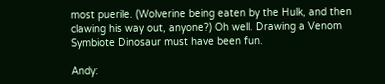most puerile. (Wolverine being eaten by the Hulk, and then clawing his way out, anyone?) Oh well. Drawing a Venom Symbiote Dinosaur must have been fun.

Andy: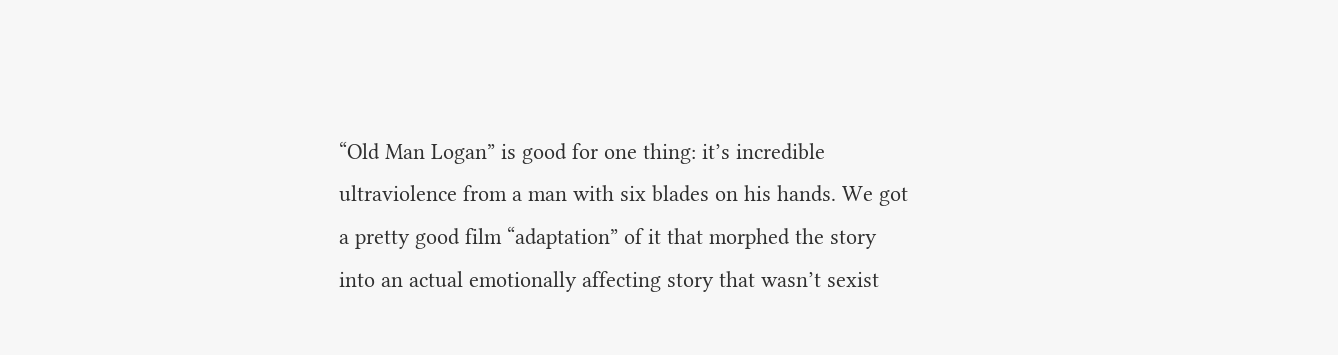“Old Man Logan” is good for one thing: it’s incredible ultraviolence from a man with six blades on his hands. We got a pretty good film “adaptation” of it that morphed the story into an actual emotionally affecting story that wasn’t sexist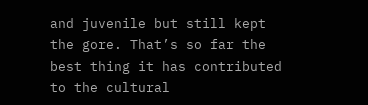and juvenile but still kept the gore. That’s so far the best thing it has contributed to the cultural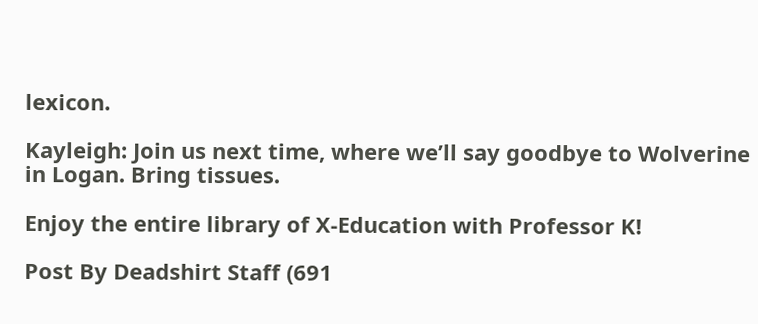lexicon.

Kayleigh: Join us next time, where we’ll say goodbye to Wolverine in Logan. Bring tissues.

Enjoy the entire library of X-Education with Professor K!

Post By Deadshirt Staff (691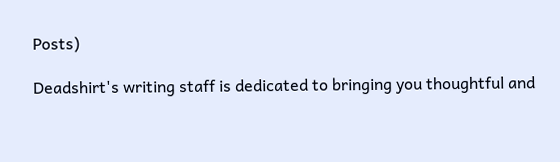Posts)

Deadshirt's writing staff is dedicated to bringing you thoughtful and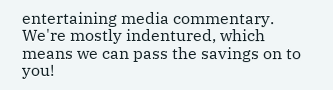entertaining media commentary. We're mostly indentured, which means we can pass the savings on to you!